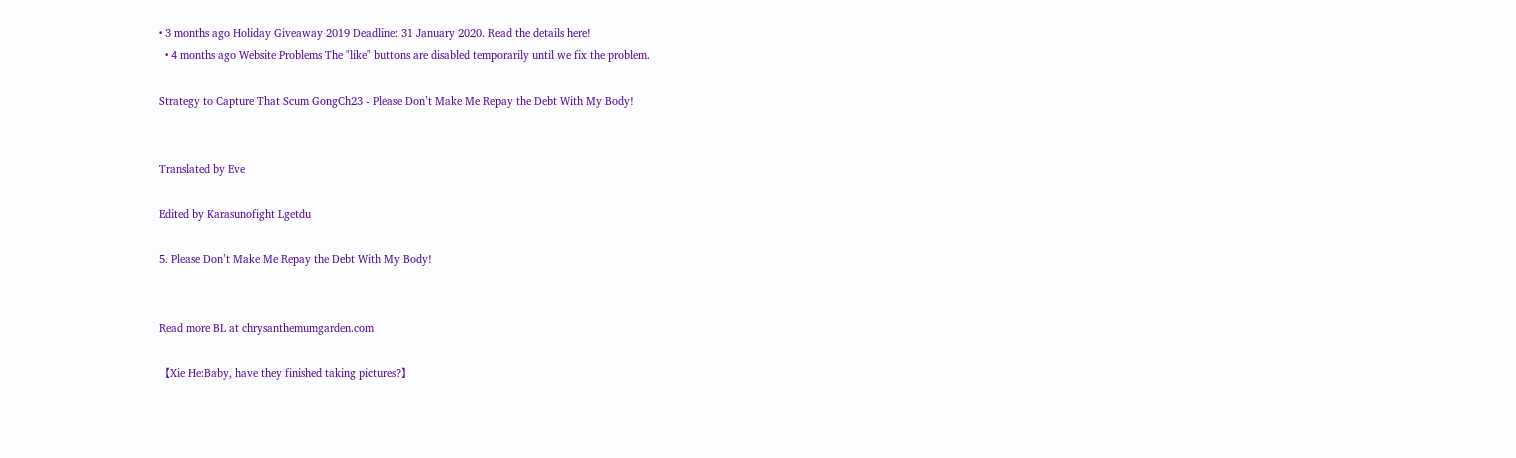• 3 months ago Holiday Giveaway 2019 Deadline: 31 January 2020. Read the details here!
  • 4 months ago Website Problems The "like" buttons are disabled temporarily until we fix the problem.

Strategy to Capture That Scum GongCh23 - Please Don’t Make Me Repay the Debt With My Body!


Translated by Eve

Edited by Karasunofight Lgetdu

5. Please Don’t Make Me Repay the Debt With My Body!


Read more BL at chrysanthemumgarden.com

【Xie He:Baby, have they finished taking pictures?】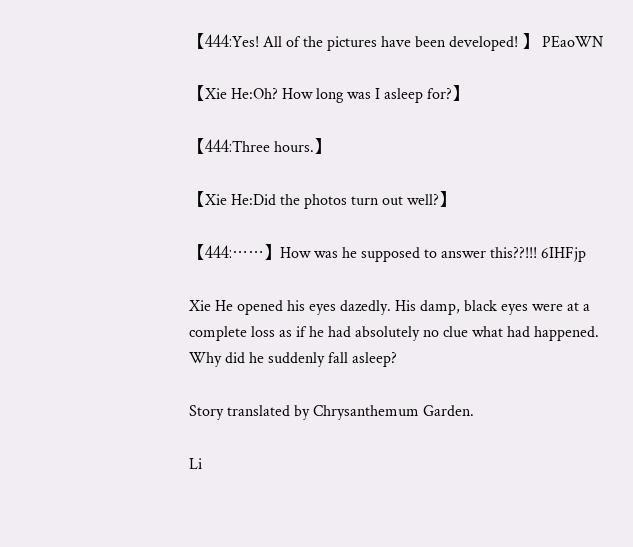【444:Yes! All of the pictures have been developed! 】 PEaoWN

【Xie He:Oh? How long was I asleep for?】

【444:Three hours.】

【Xie He:Did the photos turn out well?】

【444:……】How was he supposed to answer this??!!! 6IHFjp

Xie He opened his eyes dazedly. His damp, black eyes were at a complete loss as if he had absolutely no clue what had happened. Why did he suddenly fall asleep?

Story translated by Chrysanthemum Garden.

Li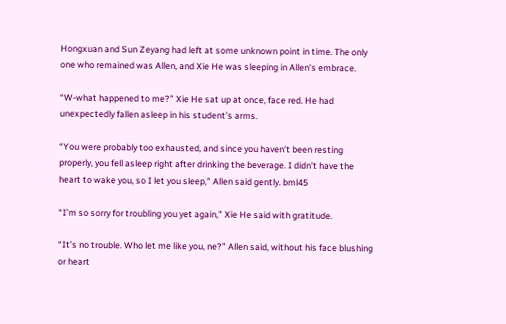Hongxuan and Sun Zeyang had left at some unknown point in time. The only one who remained was Allen, and Xie He was sleeping in Allen’s embrace.

“W-what happened to me?” Xie He sat up at once, face red. He had unexpectedly fallen asleep in his student’s arms.

“You were probably too exhausted, and since you haven’t been resting properly, you fell asleep right after drinking the beverage. I didn’t have the heart to wake you, so I let you sleep,” Allen said gently. bml45

“I’m so sorry for troubling you yet again,” Xie He said with gratitude.

“It’s no trouble. Who let me like you, ne?” Allen said, without his face blushing or heart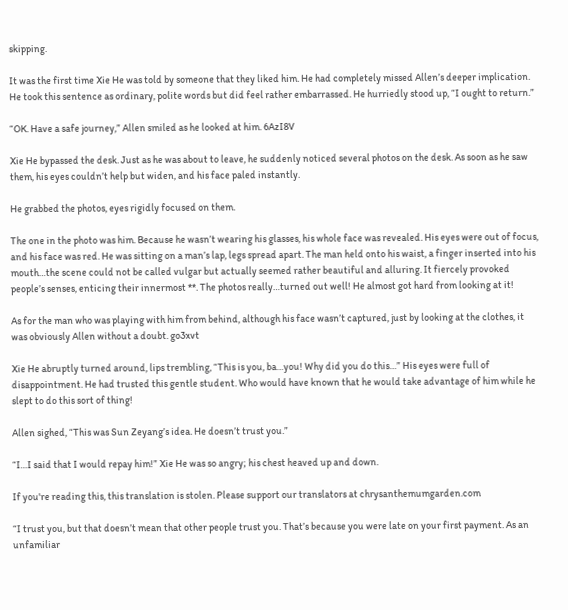skipping.

It was the first time Xie He was told by someone that they liked him. He had completely missed Allen’s deeper implication. He took this sentence as ordinary, polite words but did feel rather embarrassed. He hurriedly stood up, “I ought to return.”

“OK. Have a safe journey,” Allen smiled as he looked at him. 6AzI8V

Xie He bypassed the desk. Just as he was about to leave, he suddenly noticed several photos on the desk. As soon as he saw them, his eyes couldn’t help but widen, and his face paled instantly.

He grabbed the photos, eyes rigidly focused on them.

The one in the photo was him. Because he wasn’t wearing his glasses, his whole face was revealed. His eyes were out of focus, and his face was red. He was sitting on a man’s lap, legs spread apart. The man held onto his waist, a finger inserted into his mouth…the scene could not be called vulgar but actually seemed rather beautiful and alluring. It fiercely provoked people’s senses, enticing their innermost **. The photos really…turned out well! He almost got hard from looking at it!

As for the man who was playing with him from behind, although his face wasn’t captured, just by looking at the clothes, it was obviously Allen without a doubt. go3xvt

Xie He abruptly turned around, lips trembling, “This is you, ba…you! Why did you do this…” His eyes were full of disappointment. He had trusted this gentle student. Who would have known that he would take advantage of him while he slept to do this sort of thing!

Allen sighed, “This was Sun Zeyang’s idea. He doesn’t trust you.”

“I…I said that I would repay him!” Xie He was so angry; his chest heaved up and down.

If you're reading this, this translation is stolen. Please support our translators at chrysanthemumgarden.com

“I trust you, but that doesn’t mean that other people trust you. That’s because you were late on your first payment. As an unfamiliar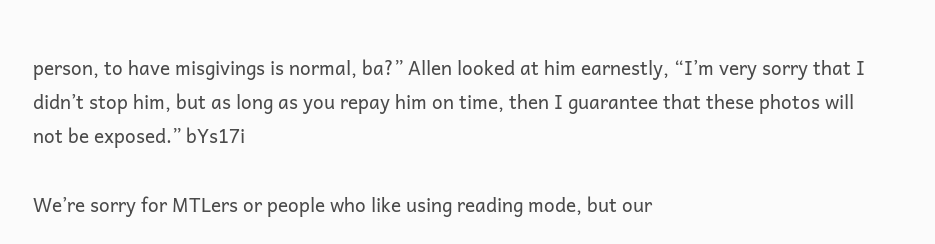person, to have misgivings is normal, ba?” Allen looked at him earnestly, “I’m very sorry that I didn’t stop him, but as long as you repay him on time, then I guarantee that these photos will not be exposed.” bYs17i

We’re sorry for MTLers or people who like using reading mode, but our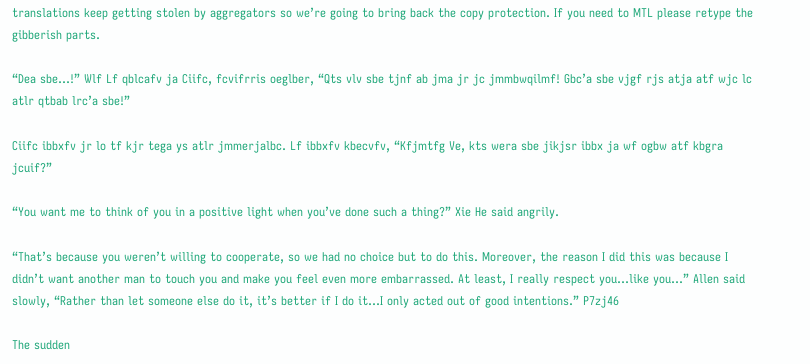translations keep getting stolen by aggregators so we’re going to bring back the copy protection. If you need to MTL please retype the gibberish parts.

“Dea sbe…!” Wlf Lf qblcafv ja Ciifc, fcvifrris oeglber, “Qts vlv sbe tjnf ab jma jr jc jmmbwqilmf! Gbc’a sbe vjgf rjs atja atf wjc lc atlr qtbab lrc’a sbe!”

Ciifc ibbxfv jr lo tf kjr tega ys atlr jmmerjalbc. Lf ibbxfv kbecvfv, “Kfjmtfg Ve, kts wera sbe jikjsr ibbx ja wf ogbw atf kbgra jcuif?”

“You want me to think of you in a positive light when you’ve done such a thing?” Xie He said angrily.

“That’s because you weren’t willing to cooperate, so we had no choice but to do this. Moreover, the reason I did this was because I didn’t want another man to touch you and make you feel even more embarrassed. At least, I really respect you…like you…” Allen said slowly, “Rather than let someone else do it, it’s better if I do it…I only acted out of good intentions.” P7zj46

The sudden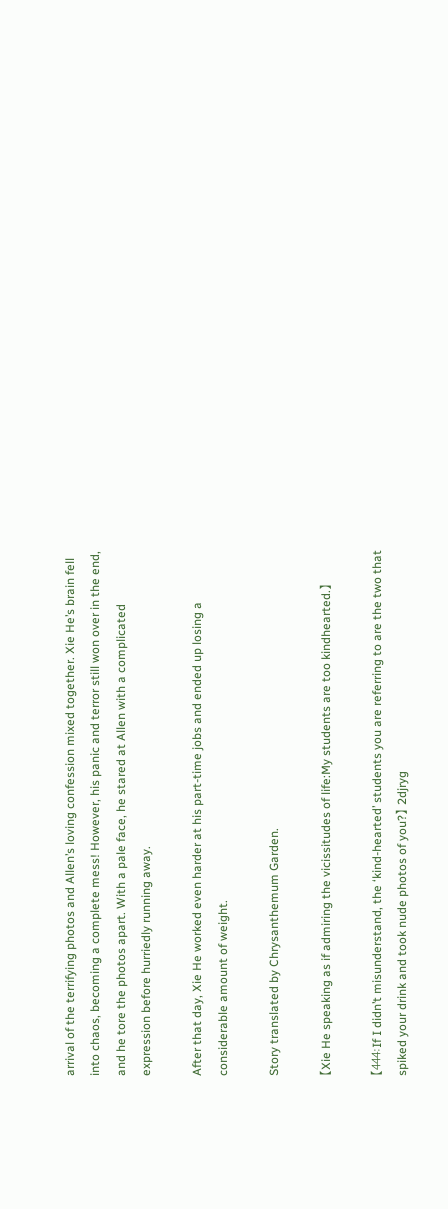arrival of the terrifying photos and Allen’s loving confession mixed together. Xie He’s brain fell into chaos, becoming a complete mess! However, his panic and terror still won over in the end, and he tore the photos apart. With a pale face, he stared at Allen with a complicated expression before hurriedly running away.

After that day, Xie He worked even harder at his part-time jobs and ended up losing a considerable amount of weight.

Story translated by Chrysanthemum Garden.

【Xie He speaking as if admiring the vicissitudes of life:My students are too kindhearted.】

【444:If I didn’t misunderstand, the ‘kind-hearted’ students you are referring to are the two that spiked your drink and took nude photos of you?】 2djryg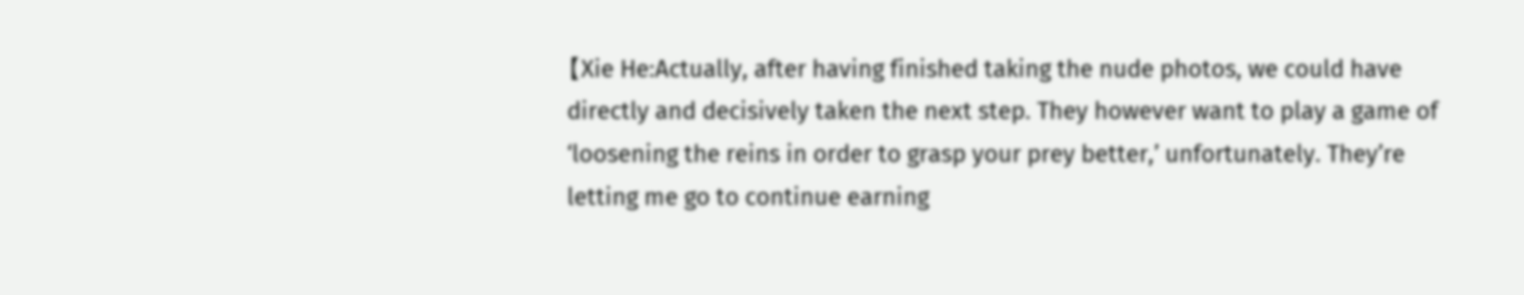【Xie He:Actually, after having finished taking the nude photos, we could have directly and decisively taken the next step. They however want to play a game of ‘loosening the reins in order to grasp your prey better,’ unfortunately. They’re letting me go to continue earning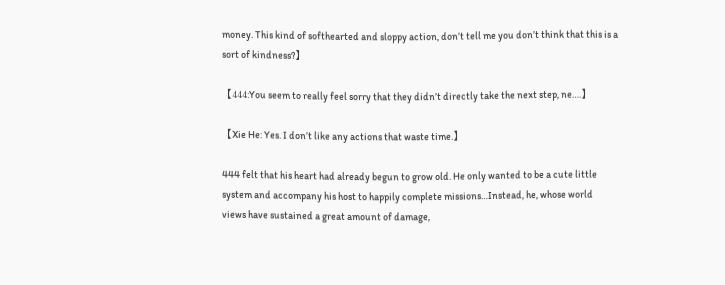money. This kind of softhearted and sloppy action, don’t tell me you don’t think that this is a sort of kindness?】

【444:You seem to really feel sorry that they didn’t directly take the next step, ne….】

【Xie He: Yes. I don’t like any actions that waste time.】

444 felt that his heart had already begun to grow old. He only wanted to be a cute little system and accompany his host to happily complete missions…Instead, he, whose world views have sustained a great amount of damage,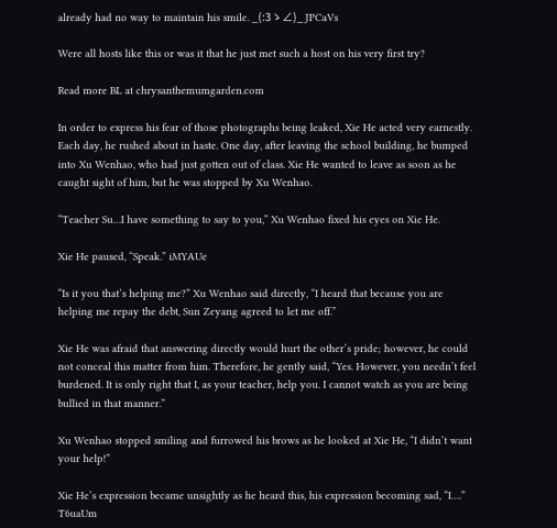already had no way to maintain his smile. _(:3ゝ∠)_ JPCaVs

Were all hosts like this or was it that he just met such a host on his very first try?

Read more BL at chrysanthemumgarden.com

In order to express his fear of those photographs being leaked, Xie He acted very earnestly. Each day, he rushed about in haste. One day, after leaving the school building, he bumped into Xu Wenhao, who had just gotten out of class. Xie He wanted to leave as soon as he caught sight of him, but he was stopped by Xu Wenhao.

“Teacher Su…I have something to say to you,” Xu Wenhao fixed his eyes on Xie He.

Xie He paused, “Speak.” iMYAUe

“Is it you that’s helping me?” Xu Wenhao said directly, “I heard that because you are helping me repay the debt, Sun Zeyang agreed to let me off.”

Xie He was afraid that answering directly would hurt the other’s pride; however, he could not conceal this matter from him. Therefore, he gently said, “Yes. However, you needn’t feel burdened. It is only right that I, as your teacher, help you. I cannot watch as you are being bullied in that manner.”

Xu Wenhao stopped smiling and furrowed his brows as he looked at Xie He, “I didn’t want your help!”

Xie He’s expression became unsightly as he heard this, his expression becoming sad, “I….” T6uaUm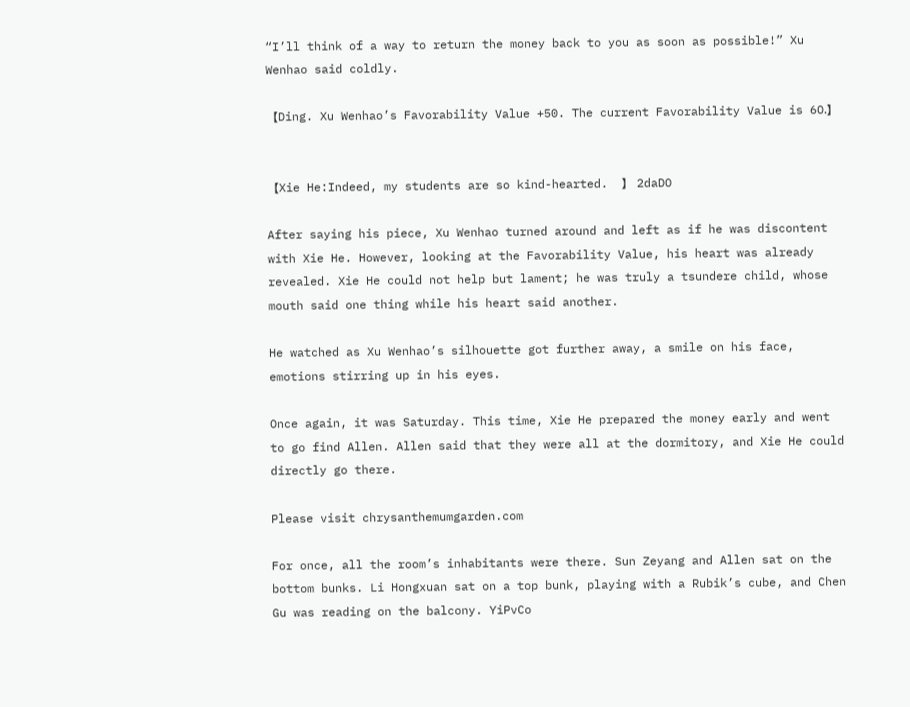“I’ll think of a way to return the money back to you as soon as possible!” Xu Wenhao said coldly.

【Ding. Xu Wenhao’s Favorability Value +50. The current Favorability Value is 60.】


【Xie He:Indeed, my students are so kind-hearted.  】 2daDO

After saying his piece, Xu Wenhao turned around and left as if he was discontent with Xie He. However, looking at the Favorability Value, his heart was already revealed. Xie He could not help but lament; he was truly a tsundere child, whose mouth said one thing while his heart said another.

He watched as Xu Wenhao’s silhouette got further away, a smile on his face, emotions stirring up in his eyes.

Once again, it was Saturday. This time, Xie He prepared the money early and went to go find Allen. Allen said that they were all at the dormitory, and Xie He could directly go there.

Please visit chrysanthemumgarden.com

For once, all the room’s inhabitants were there. Sun Zeyang and Allen sat on the bottom bunks. Li Hongxuan sat on a top bunk, playing with a Rubik’s cube, and Chen Gu was reading on the balcony. YiPvCo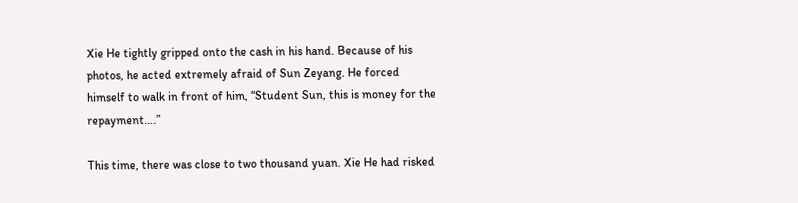Xie He tightly gripped onto the cash in his hand. Because of his photos, he acted extremely afraid of Sun Zeyang. He forced himself to walk in front of him, “Student Sun, this is money for the repayment….”

This time, there was close to two thousand yuan. Xie He had risked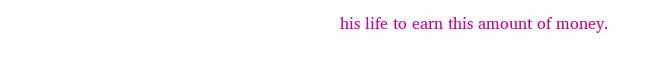his life to earn this amount of money.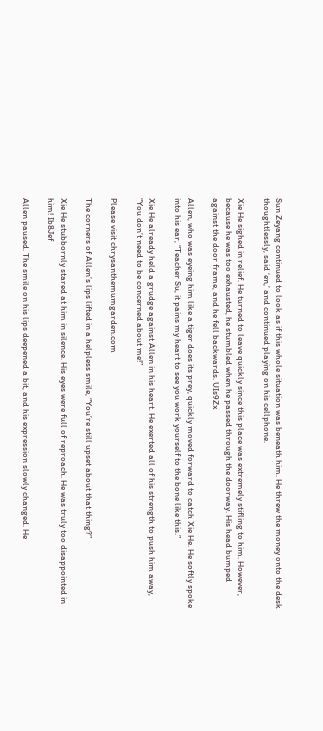Sun Zeyang continued to look as if this whole situation was beneath him. He threw the money onto the desk thoughtlessly, said ‘en,’ and continued playing on his cellphone.

Xie He sighed in relief. He turned to leave quickly since this place was extremely stifling to him. However, because he was too exhausted, he stumbled when he passed through the doorway. His head bumped against the door frame, and he fell backwards. UIs9Zx

Allen, who was eyeing him like a tiger does its prey, quickly moved forward to catch Xie He. He softly spoke into his ear, “Teacher Su, it pains my heart to see you work yourself to the bone like this.”

Xie He already held a grudge against Allen in his heart. He exerted all of his strength to push him away, “You don’t need to be concerned about me!”

Please visit chrysanthemumgarden.com

The corners of Allen’s lips lifted in a helpless smile, “You’re still upset about that thing?”

Xie He stubbornly stared at him in silence. His eyes were full of reproach. He was truly too disappointed in him! Ib8Jef

Allen paused. The smile on his lips deepened a bit, and his expression slowly changed. He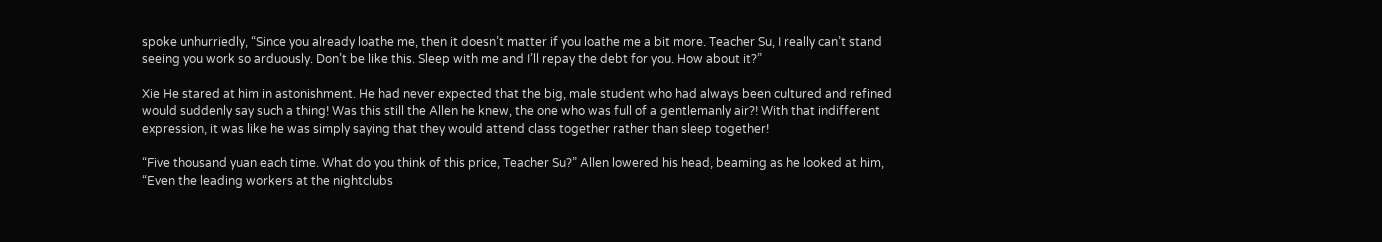spoke unhurriedly, “Since you already loathe me, then it doesn’t matter if you loathe me a bit more. Teacher Su, I really can’t stand seeing you work so arduously. Don’t be like this. Sleep with me and I’ll repay the debt for you. How about it?”

Xie He stared at him in astonishment. He had never expected that the big, male student who had always been cultured and refined would suddenly say such a thing! Was this still the Allen he knew, the one who was full of a gentlemanly air?! With that indifferent expression, it was like he was simply saying that they would attend class together rather than sleep together!

“Five thousand yuan each time. What do you think of this price, Teacher Su?” Allen lowered his head, beaming as he looked at him, “Even the leading workers at the nightclubs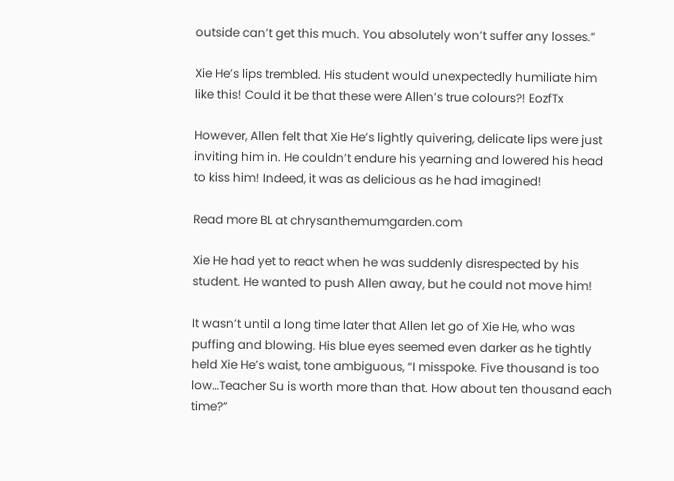outside can’t get this much. You absolutely won’t suffer any losses.”

Xie He’s lips trembled. His student would unexpectedly humiliate him like this! Could it be that these were Allen’s true colours?! EozfTx

However, Allen felt that Xie He’s lightly quivering, delicate lips were just inviting him in. He couldn’t endure his yearning and lowered his head to kiss him! Indeed, it was as delicious as he had imagined!

Read more BL at chrysanthemumgarden.com

Xie He had yet to react when he was suddenly disrespected by his student. He wanted to push Allen away, but he could not move him!

It wasn’t until a long time later that Allen let go of Xie He, who was puffing and blowing. His blue eyes seemed even darker as he tightly held Xie He’s waist, tone ambiguous, “I misspoke. Five thousand is too low…Teacher Su is worth more than that. How about ten thousand each time?”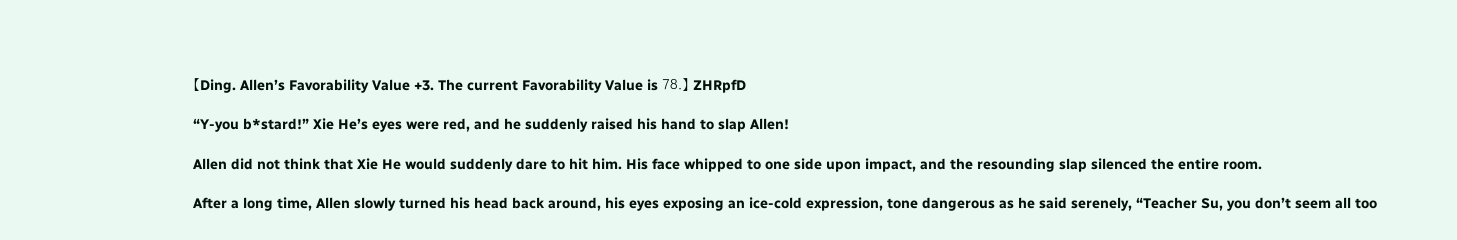【Ding. Allen’s Favorability Value +3. The current Favorability Value is 78.】 ZHRpfD

“Y-you b*stard!” Xie He’s eyes were red, and he suddenly raised his hand to slap Allen!

Allen did not think that Xie He would suddenly dare to hit him. His face whipped to one side upon impact, and the resounding slap silenced the entire room.

After a long time, Allen slowly turned his head back around, his eyes exposing an ice-cold expression, tone dangerous as he said serenely, “Teacher Su, you don’t seem all too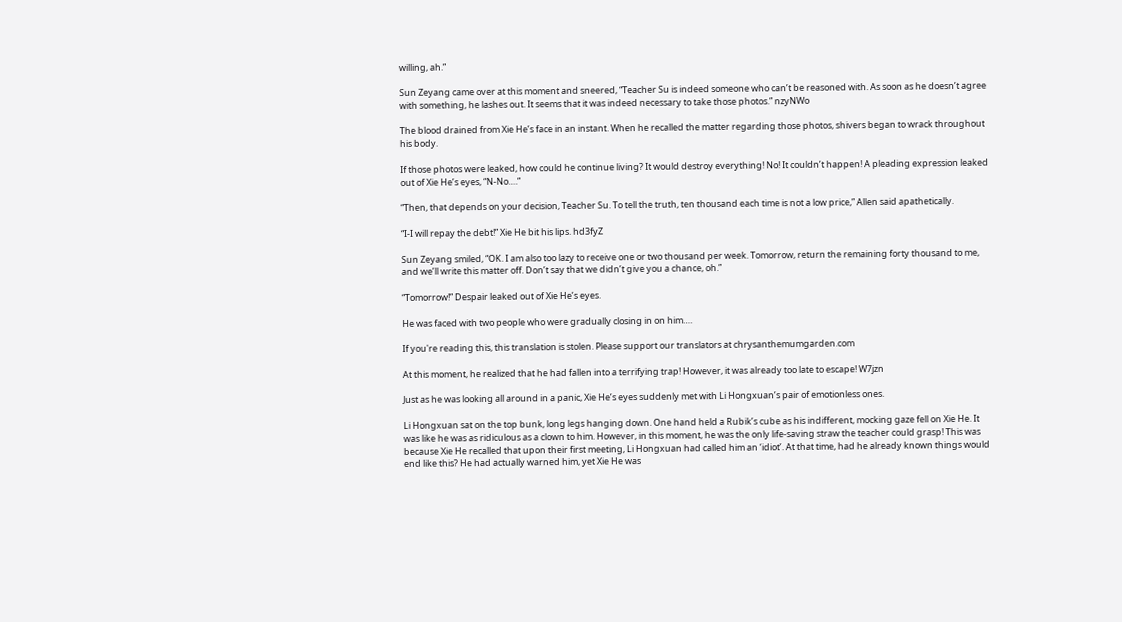willing, ah.”

Sun Zeyang came over at this moment and sneered, “Teacher Su is indeed someone who can’t be reasoned with. As soon as he doesn’t agree with something, he lashes out. It seems that it was indeed necessary to take those photos.” nzyNWo

The blood drained from Xie He’s face in an instant. When he recalled the matter regarding those photos, shivers began to wrack throughout his body.

If those photos were leaked, how could he continue living? It would destroy everything! No! It couldn’t happen! A pleading expression leaked out of Xie He’s eyes, “N-No….”

“Then, that depends on your decision, Teacher Su. To tell the truth, ten thousand each time is not a low price,” Allen said apathetically.

“I-I will repay the debt!” Xie He bit his lips. hd3fyZ

Sun Zeyang smiled, “OK. I am also too lazy to receive one or two thousand per week. Tomorrow, return the remaining forty thousand to me, and we’ll write this matter off. Don’t say that we didn’t give you a chance, oh.”

“Tomorrow!” Despair leaked out of Xie He’s eyes.

He was faced with two people who were gradually closing in on him….

If you're reading this, this translation is stolen. Please support our translators at chrysanthemumgarden.com

At this moment, he realized that he had fallen into a terrifying trap! However, it was already too late to escape! W7jzn

Just as he was looking all around in a panic, Xie He’s eyes suddenly met with Li Hongxuan’s pair of emotionless ones.

Li Hongxuan sat on the top bunk, long legs hanging down. One hand held a Rubik’s cube as his indifferent, mocking gaze fell on Xie He. It was like he was as ridiculous as a clown to him. However, in this moment, he was the only life-saving straw the teacher could grasp! This was because Xie He recalled that upon their first meeting, Li Hongxuan had called him an ‘idiot’. At that time, had he already known things would end like this? He had actually warned him, yet Xie He was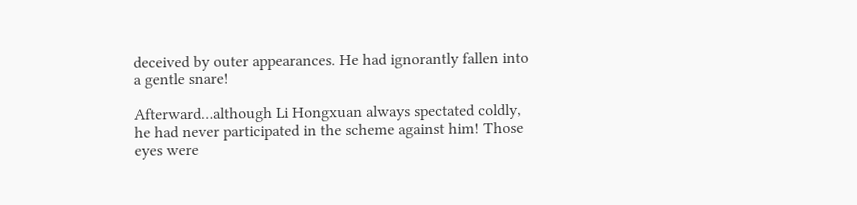deceived by outer appearances. He had ignorantly fallen into a gentle snare!

Afterward…although Li Hongxuan always spectated coldly, he had never participated in the scheme against him! Those eyes were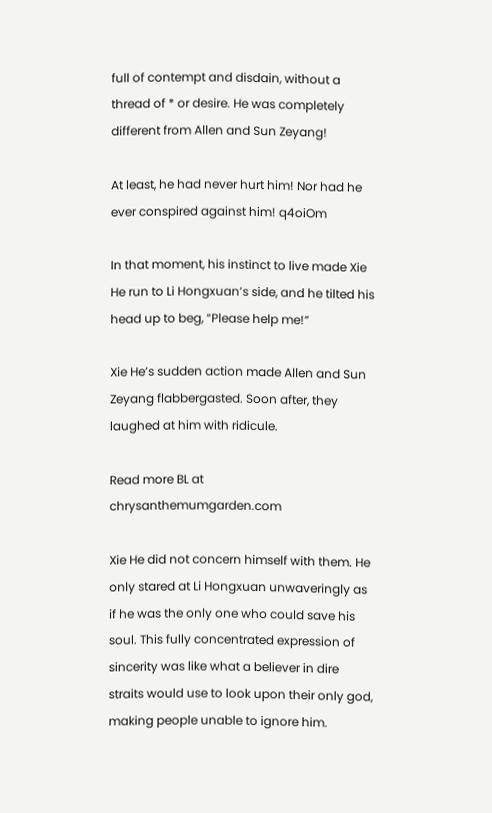full of contempt and disdain, without a thread of * or desire. He was completely different from Allen and Sun Zeyang!

At least, he had never hurt him! Nor had he ever conspired against him! q4oiOm

In that moment, his instinct to live made Xie He run to Li Hongxuan’s side, and he tilted his head up to beg, “Please help me!”

Xie He’s sudden action made Allen and Sun Zeyang flabbergasted. Soon after, they laughed at him with ridicule.

Read more BL at chrysanthemumgarden.com

Xie He did not concern himself with them. He only stared at Li Hongxuan unwaveringly as if he was the only one who could save his soul. This fully concentrated expression of sincerity was like what a believer in dire straits would use to look upon their only god, making people unable to ignore him.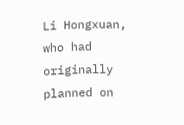Li Hongxuan, who had originally planned on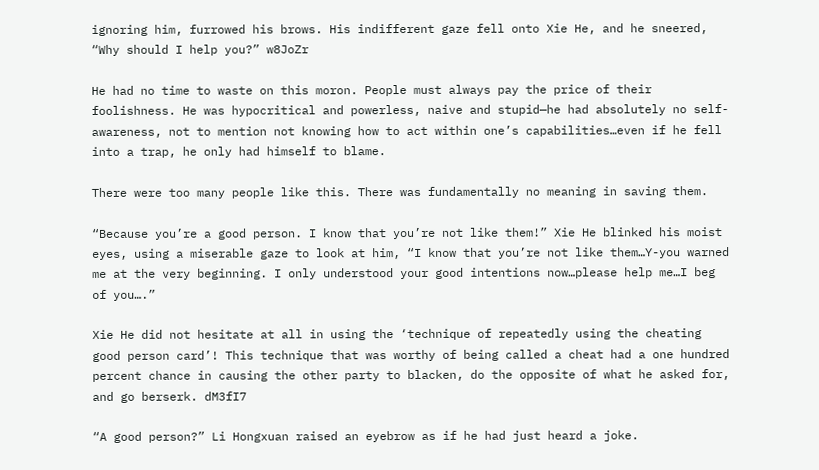ignoring him, furrowed his brows. His indifferent gaze fell onto Xie He, and he sneered, “Why should I help you?” w8JoZr

He had no time to waste on this moron. People must always pay the price of their foolishness. He was hypocritical and powerless, naive and stupid—he had absolutely no self-awareness, not to mention not knowing how to act within one’s capabilities…even if he fell into a trap, he only had himself to blame.

There were too many people like this. There was fundamentally no meaning in saving them.

“Because you’re a good person. I know that you’re not like them!” Xie He blinked his moist eyes, using a miserable gaze to look at him, “I know that you’re not like them…Y-you warned me at the very beginning. I only understood your good intentions now…please help me…I beg of you….”

Xie He did not hesitate at all in using the ‘technique of repeatedly using the cheating good person card’! This technique that was worthy of being called a cheat had a one hundred percent chance in causing the other party to blacken, do the opposite of what he asked for, and go berserk. dM3fI7

“A good person?” Li Hongxuan raised an eyebrow as if he had just heard a joke.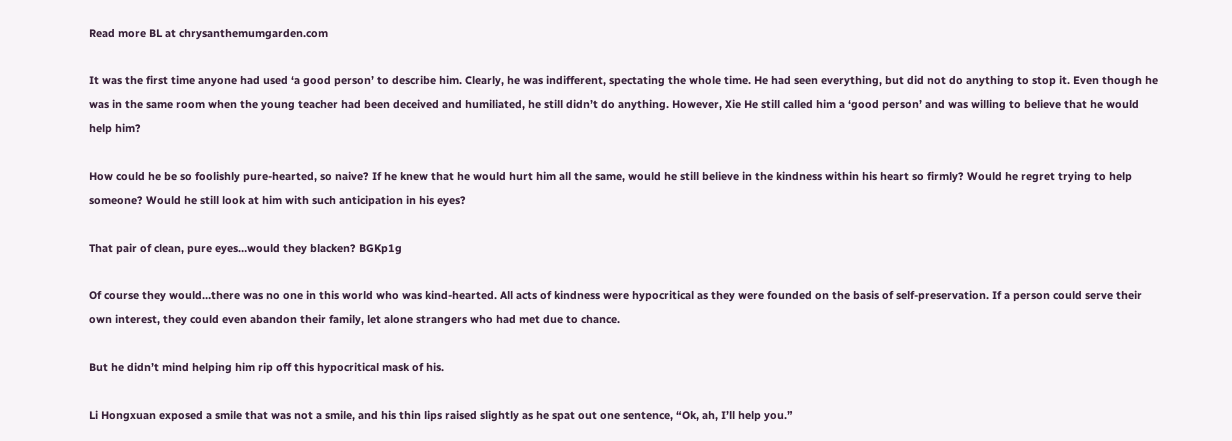Read more BL at chrysanthemumgarden.com

It was the first time anyone had used ‘a good person’ to describe him. Clearly, he was indifferent, spectating the whole time. He had seen everything, but did not do anything to stop it. Even though he was in the same room when the young teacher had been deceived and humiliated, he still didn’t do anything. However, Xie He still called him a ‘good person’ and was willing to believe that he would help him?

How could he be so foolishly pure-hearted, so naive? If he knew that he would hurt him all the same, would he still believe in the kindness within his heart so firmly? Would he regret trying to help someone? Would he still look at him with such anticipation in his eyes?

That pair of clean, pure eyes…would they blacken? BGKp1g

Of course they would…there was no one in this world who was kind-hearted. All acts of kindness were hypocritical as they were founded on the basis of self-preservation. If a person could serve their own interest, they could even abandon their family, let alone strangers who had met due to chance.

But he didn’t mind helping him rip off this hypocritical mask of his.

Li Hongxuan exposed a smile that was not a smile, and his thin lips raised slightly as he spat out one sentence, “Ok, ah, I’ll help you.”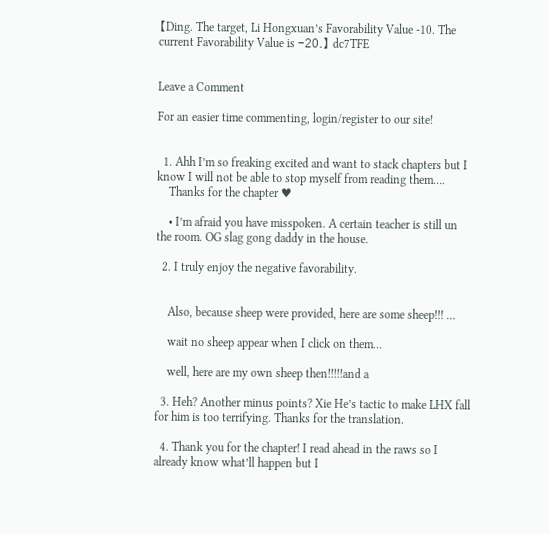【Ding. The target, Li Hongxuan’s Favorability Value -10. The current Favorability Value is -20.】 dc7TFE


Leave a Comment

For an easier time commenting, login/register to our site!


  1. Ahh I’m so freaking excited and want to stack chapters but I know I will not be able to stop myself from reading them….
    Thanks for the chapter ♥

    • I’m afraid you have misspoken. A certain teacher is still un the room. OG slag gong daddy in the house.

  2. I truly enjoy the negative favorability.


    Also, because sheep were provided, here are some sheep!!! …

    wait no sheep appear when I click on them…

    well, here are my own sheep then!!!!!and a

  3. Heh? Another minus points? Xie He’s tactic to make LHX fall for him is too terrifying. Thanks for the translation.

  4. Thank you for the chapter! I read ahead in the raws so I already know what’ll happen but I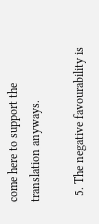come here to support the translation anyways.

  5. The negative favourability is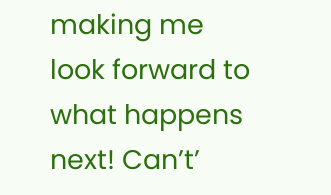making me look forward to what happens next! Can’t’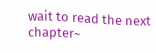wait to read the next chapter~